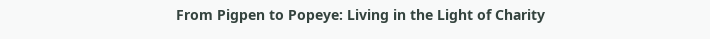From Pigpen to Popeye: Living in the Light of Charity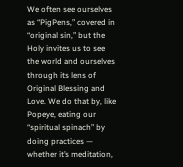We often see ourselves as “PigPens,” covered in “original sin,” but the Holy invites us to see the world and ourselves through its lens of Original Blessing and Love. We do that by, like Popeye, eating our “spiritual spinach” by doing practices — whether it’s meditation,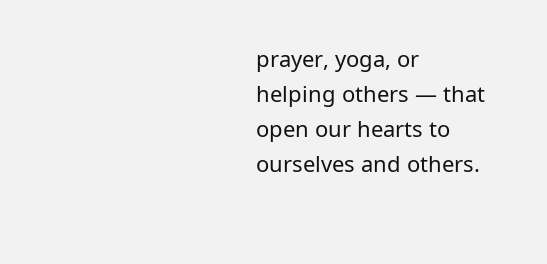prayer, yoga, or helping others — that open our hearts to ourselves and others.